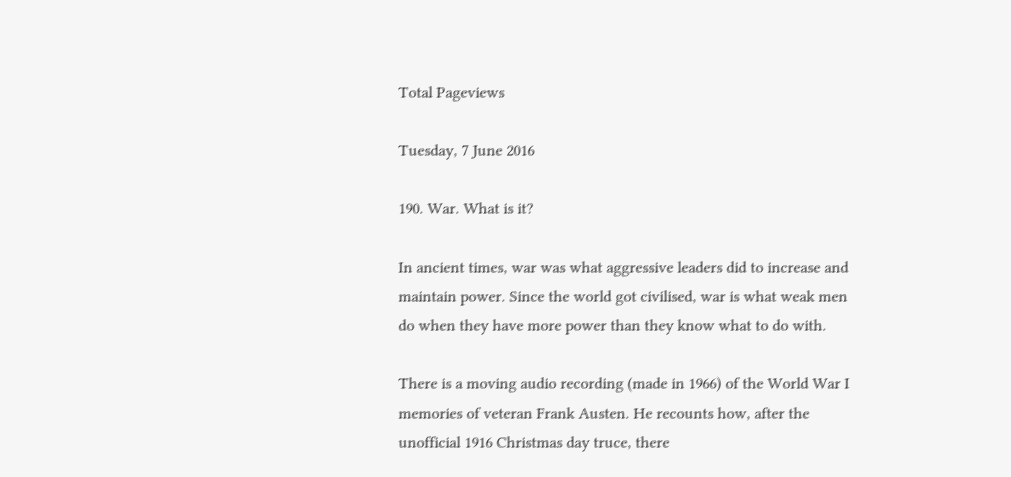Total Pageviews

Tuesday, 7 June 2016

190. War. What is it?

In ancient times, war was what aggressive leaders did to increase and maintain power. Since the world got civilised, war is what weak men do when they have more power than they know what to do with.

There is a moving audio recording (made in 1966) of the World War I memories of veteran Frank Austen. He recounts how, after the unofficial 1916 Christmas day truce, there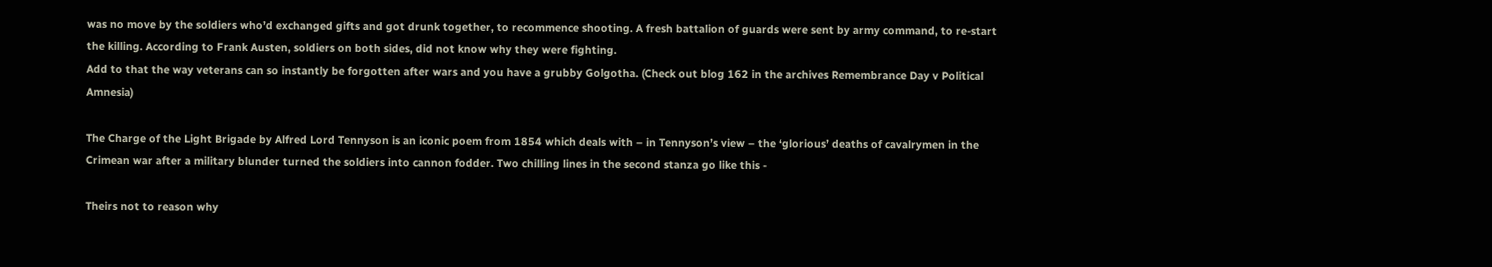was no move by the soldiers who’d exchanged gifts and got drunk together, to recommence shooting. A fresh battalion of guards were sent by army command, to re-start the killing. According to Frank Austen, soldiers on both sides, did not know why they were fighting.
Add to that the way veterans can so instantly be forgotten after wars and you have a grubby Golgotha. (Check out blog 162 in the archives Remembrance Day v Political Amnesia)

The Charge of the Light Brigade by Alfred Lord Tennyson is an iconic poem from 1854 which deals with – in Tennyson’s view – the ‘glorious’ deaths of cavalrymen in the Crimean war after a military blunder turned the soldiers into cannon fodder. Two chilling lines in the second stanza go like this -

Theirs not to reason why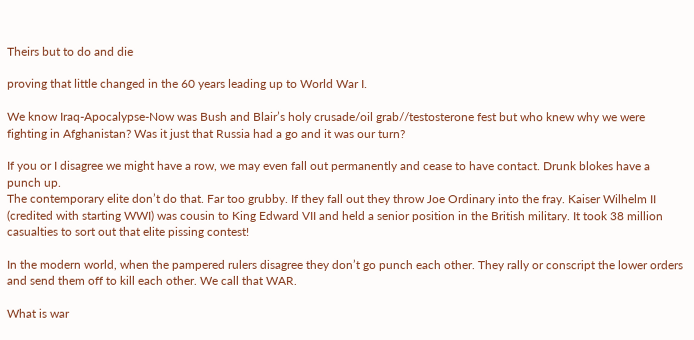Theirs but to do and die

proving that little changed in the 60 years leading up to World War I.

We know Iraq-Apocalypse-Now was Bush and Blair’s holy crusade/oil grab//testosterone fest but who knew why we were fighting in Afghanistan? Was it just that Russia had a go and it was our turn?

If you or I disagree we might have a row, we may even fall out permanently and cease to have contact. Drunk blokes have a punch up.
The contemporary elite don’t do that. Far too grubby. If they fall out they throw Joe Ordinary into the fray. Kaiser Wilhelm II (credited with starting WWI) was cousin to King Edward VII and held a senior position in the British military. It took 38 million casualties to sort out that elite pissing contest!

In the modern world, when the pampered rulers disagree they don’t go punch each other. They rally or conscript the lower orders and send them off to kill each other. We call that WAR.

What is war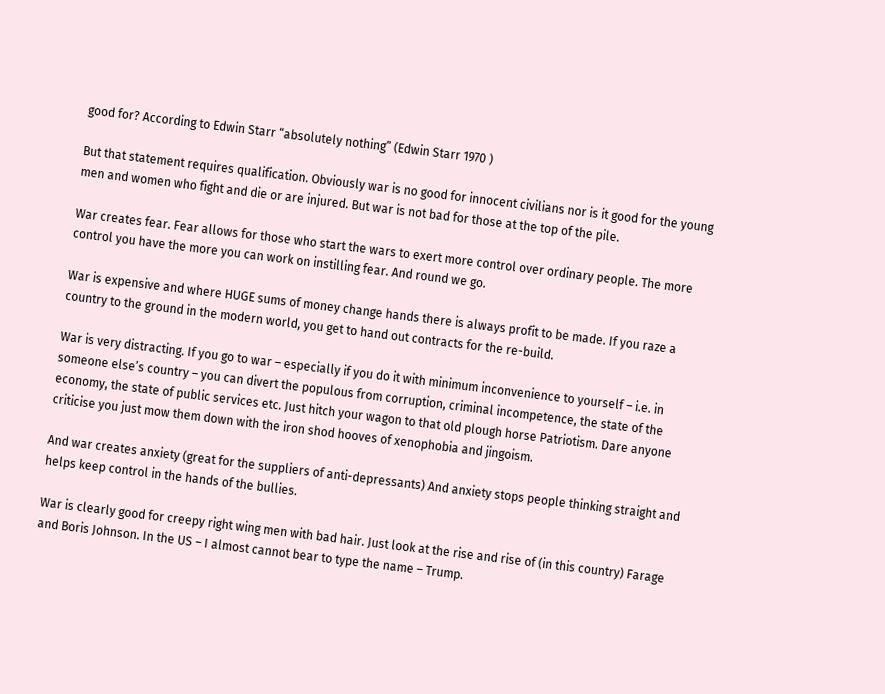good for? According to Edwin Starr “absolutely nothing” (Edwin Starr 1970 )

But that statement requires qualification. Obviously war is no good for innocent civilians nor is it good for the young men and women who fight and die or are injured. But war is not bad for those at the top of the pile.

War creates fear. Fear allows for those who start the wars to exert more control over ordinary people. The more control you have the more you can work on instilling fear. And round we go.

War is expensive and where HUGE sums of money change hands there is always profit to be made. If you raze a country to the ground in the modern world, you get to hand out contracts for the re-build.

War is very distracting. If you go to war – especially if you do it with minimum inconvenience to yourself – i.e. in someone else’s country – you can divert the populous from corruption, criminal incompetence, the state of the economy, the state of public services etc. Just hitch your wagon to that old plough horse Patriotism. Dare anyone criticise you just mow them down with the iron shod hooves of xenophobia and jingoism.

And war creates anxiety (great for the suppliers of anti-depressants) And anxiety stops people thinking straight and helps keep control in the hands of the bullies.

War is clearly good for creepy right wing men with bad hair. Just look at the rise and rise of (in this country) Farage and Boris Johnson. In the US – I almost cannot bear to type the name – Trump.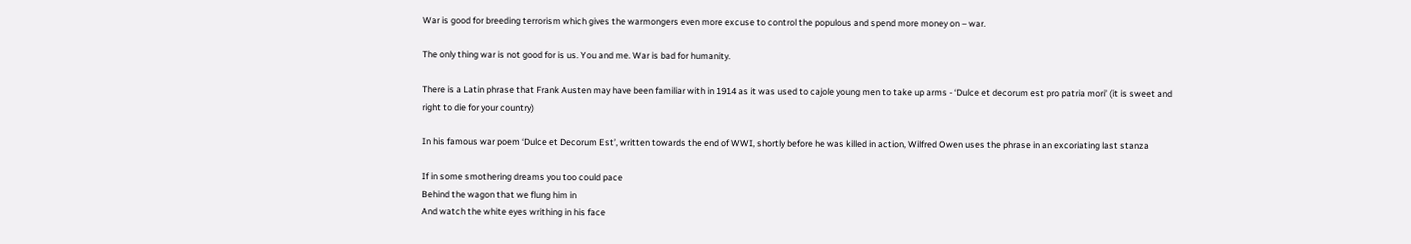War is good for breeding terrorism which gives the warmongers even more excuse to control the populous and spend more money on – war.

The only thing war is not good for is us. You and me. War is bad for humanity.

There is a Latin phrase that Frank Austen may have been familiar with in 1914 as it was used to cajole young men to take up arms - ‘Dulce et decorum est pro patria mori’ (it is sweet and right to die for your country)

In his famous war poem ‘Dulce et Decorum Est’, written towards the end of WWI, shortly before he was killed in action, Wilfred Owen uses the phrase in an excoriating last stanza

If in some smothering dreams you too could pace
Behind the wagon that we flung him in
And watch the white eyes writhing in his face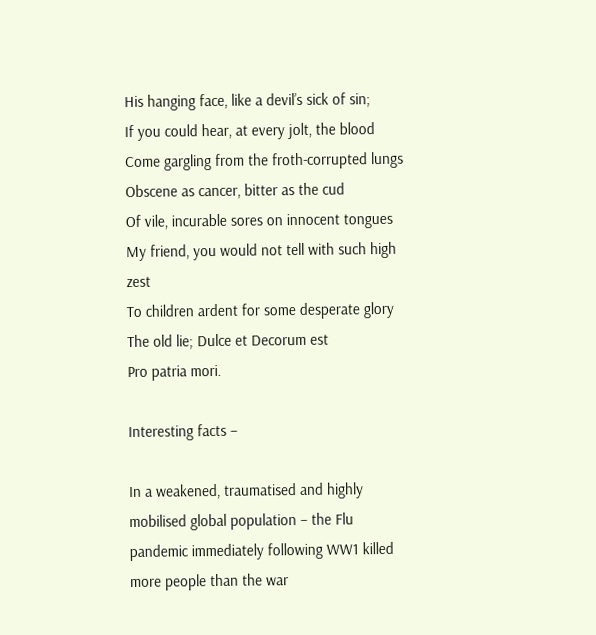His hanging face, like a devil’s sick of sin;
If you could hear, at every jolt, the blood
Come gargling from the froth-corrupted lungs
Obscene as cancer, bitter as the cud
Of vile, incurable sores on innocent tongues
My friend, you would not tell with such high zest
To children ardent for some desperate glory
The old lie; Dulce et Decorum est
Pro patria mori.

Interesting facts –

In a weakened, traumatised and highly mobilised global population – the Flu pandemic immediately following WW1 killed more people than the war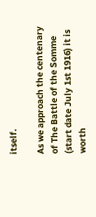itself.

As we approach the centenary of The Battle of the Somme (start date July 1st 1916) it is worth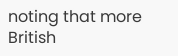noting that more British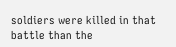soldiers were killed in that battle than the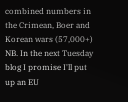combined numbers in the Crimean, Boer and Korean wars (57,000+)
NB. In the next Tuesday blog I promise I'll put up an EU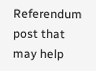Referendum post that may help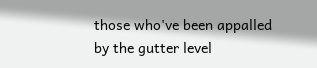those who've been appalled by the gutter level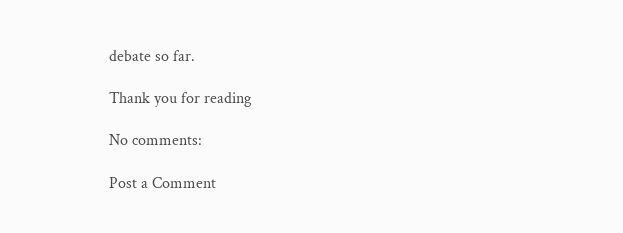debate so far.

Thank you for reading

No comments:

Post a Comment